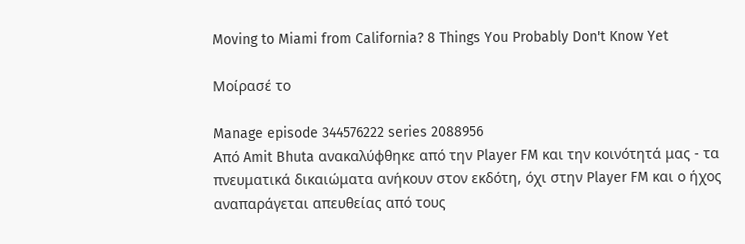Moving to Miami from California? 8 Things You Probably Don't Know Yet

Μοίρασέ το

Manage episode 344576222 series 2088956
Από Amit Bhuta ανακαλύφθηκε από την Player FM και την κοινότητά μας - τα πνευματικά δικαιώματα ανήκουν στον εκδότη, όχι στην Player FM και ο ήχος αναπαράγεται απευθείας από τους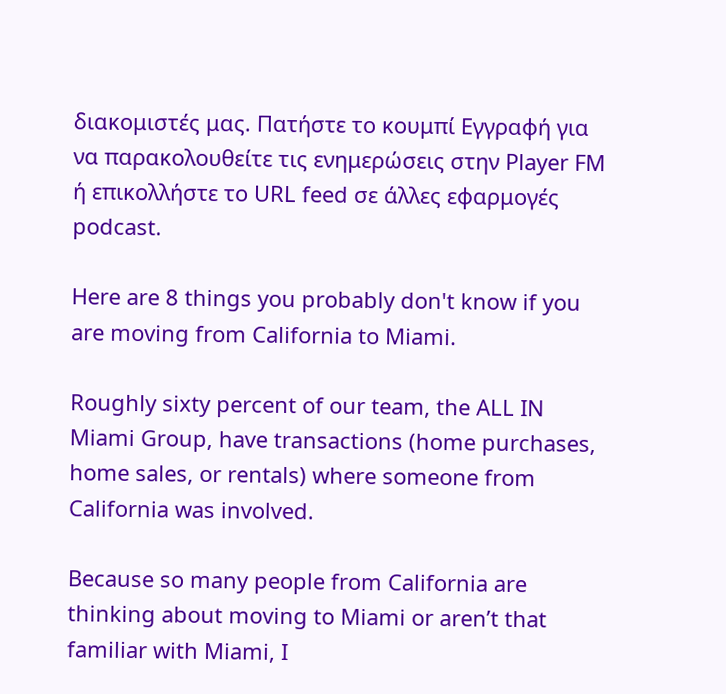διακομιστές μας. Πατήστε το κουμπί Εγγραφή για να παρακολουθείτε τις ενημερώσεις στην Player FM ή επικολλήστε το URL feed σε άλλες εφαρμογές podcast.

Here are 8 things you probably don't know if you are moving from California to Miami.

Roughly sixty percent of our team, the ALL IN Miami Group, have transactions (home purchases, home sales, or rentals) where someone from California was involved.

Because so many people from California are thinking about moving to Miami or aren’t that familiar with Miami, I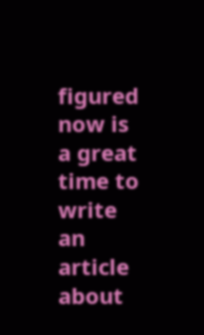figured now is a great time to write an article about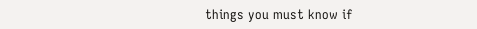things you must know if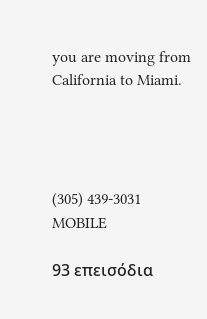you are moving from California to Miami.




(305) 439-3031 MOBILE

93 επεισόδια